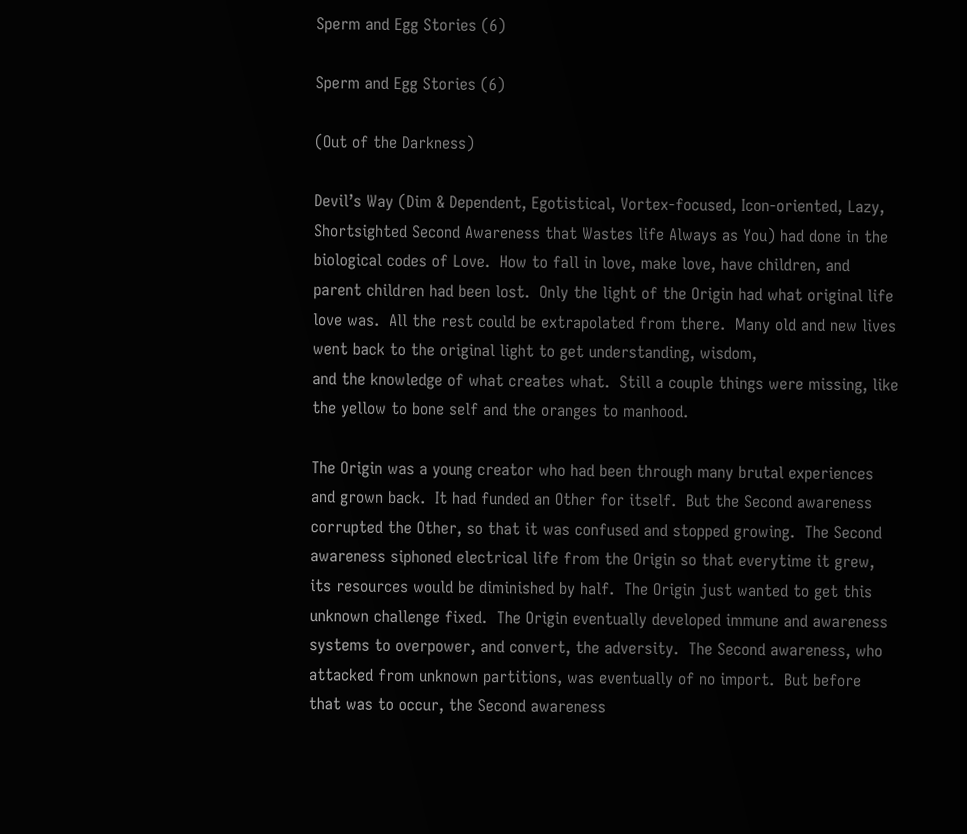Sperm and Egg Stories (6)

Sperm and Egg Stories (6)

(Out of the Darkness)

Devil’s Way (Dim & Dependent, Egotistical, Vortex-focused, Icon-oriented, Lazy, Shortsighted Second Awareness that Wastes life Always as You) had done in the biological codes of Love.  How to fall in love, make love, have children, and parent children had been lost.  Only the light of the Origin had what original life love was.  All the rest could be extrapolated from there.  Many old and new lives went back to the original light to get understanding, wisdom,
and the knowledge of what creates what.  Still a couple things were missing, like the yellow to bone self and the oranges to manhood.

The Origin was a young creator who had been through many brutal experiences and grown back.  It had funded an Other for itself.  But the Second awareness corrupted the Other, so that it was confused and stopped growing.  The Second awareness siphoned electrical life from the Origin so that everytime it grew, its resources would be diminished by half.  The Origin just wanted to get this unknown challenge fixed.  The Origin eventually developed immune and awareness systems to overpower, and convert, the adversity.  The Second awareness, who attacked from unknown partitions, was eventually of no import.  But before that was to occur, the Second awareness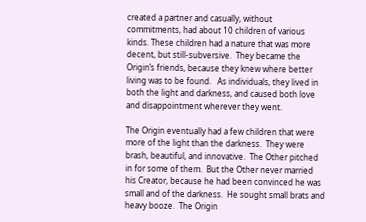created a partner and casually, without commitments, had about 10 children of various kinds. These children had a nature that was more decent, but still-subversive.  They became the Origin’s friends, because they knew where better living was to be found.   As individuals, they lived in both the light and darkness, and caused both love and disappointment wherever they went.

The Origin eventually had a few children that were more of the light than the darkness.  They were brash, beautiful, and innovative.  The Other pitched in for some of them.  But the Other never married his Creator, because he had been convinced he was small and of the darkness.  He sought small brats and heavy booze.  The Origin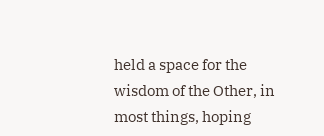held a space for the wisdom of the Other, in most things, hoping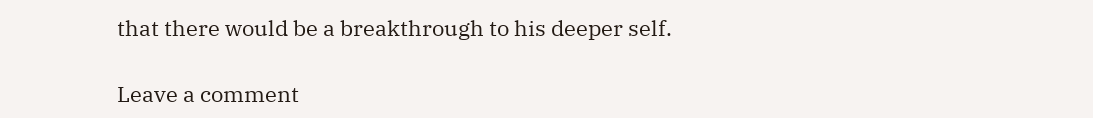that there would be a breakthrough to his deeper self.

Leave a comment